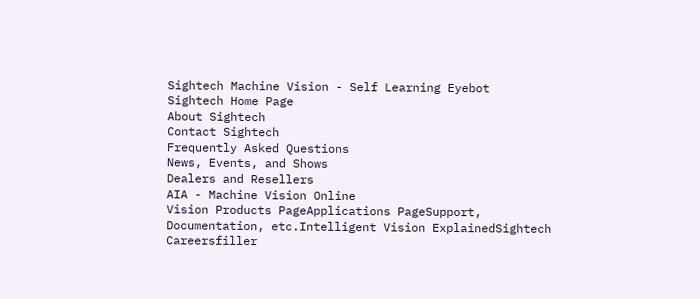Sightech Machine Vision - Self Learning Eyebot
Sightech Home Page
About Sightech
Contact Sightech
Frequently Asked Questions
News, Events, and Shows
Dealers and Resellers
AIA - Machine Vision Online
Vision Products PageApplications PageSupport, Documentation, etc.Intelligent Vision ExplainedSightech Careersfiller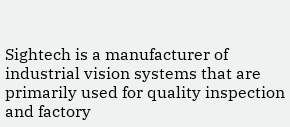Sightech is a manufacturer of industrial vision systems that are primarily used for quality inspection and factory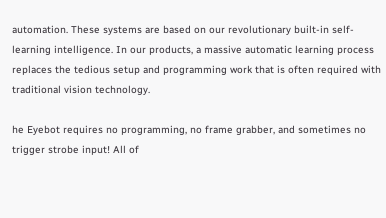automation. These systems are based on our revolutionary built-in self-learning intelligence. In our products, a massive automatic learning process replaces the tedious setup and programming work that is often required with traditional vision technology.

he Eyebot requires no programming, no frame grabber, and sometimes no trigger strobe input! All of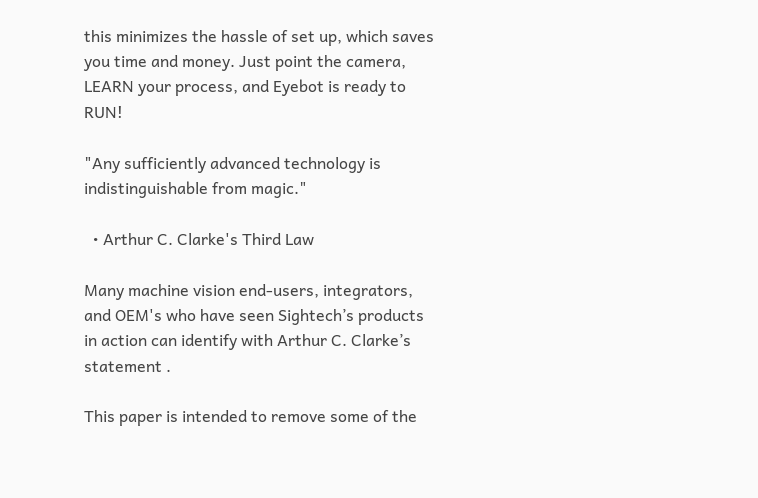this minimizes the hassle of set up, which saves you time and money. Just point the camera, LEARN your process, and Eyebot is ready to RUN!

"Any sufficiently advanced technology is indistinguishable from magic."

  • Arthur C. Clarke's Third Law

Many machine vision end-users, integrators, and OEM's who have seen Sightech’s products in action can identify with Arthur C. Clarke’s statement .

This paper is intended to remove some of the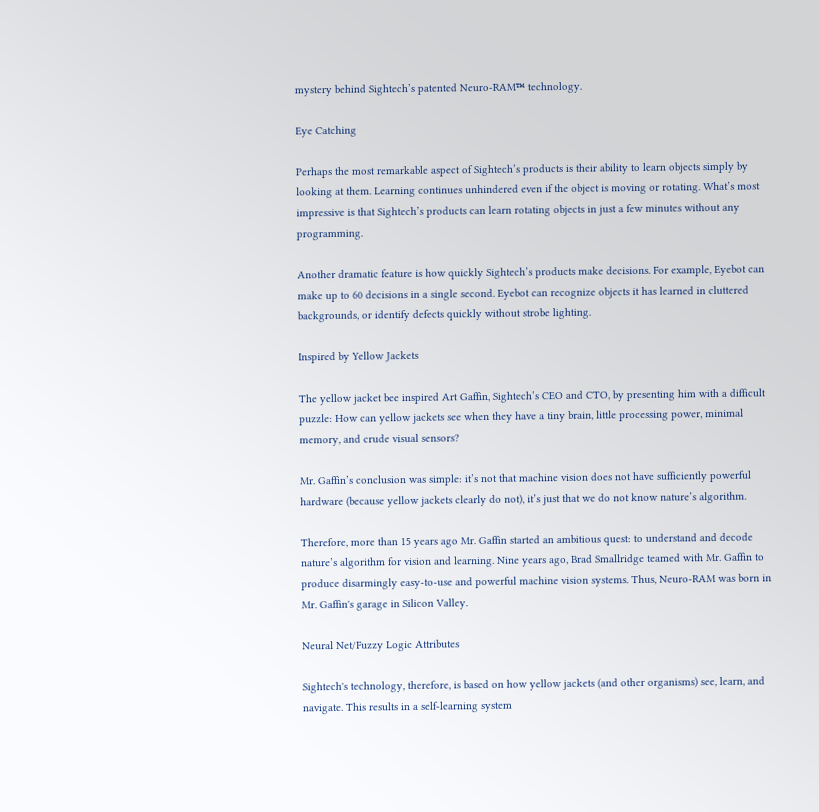mystery behind Sightech’s patented Neuro-RAM™ technology.

Eye Catching

Perhaps the most remarkable aspect of Sightech’s products is their ability to learn objects simply by looking at them. Learning continues unhindered even if the object is moving or rotating. What’s most impressive is that Sightech’s products can learn rotating objects in just a few minutes without any programming.

Another dramatic feature is how quickly Sightech’s products make decisions. For example, Eyebot can make up to 60 decisions in a single second. Eyebot can recognize objects it has learned in cluttered backgrounds, or identify defects quickly without strobe lighting.

Inspired by Yellow Jackets

The yellow jacket bee inspired Art Gaffin, Sightech’s CEO and CTO, by presenting him with a difficult puzzle: How can yellow jackets see when they have a tiny brain, little processing power, minimal memory, and crude visual sensors?

Mr. Gaffin’s conclusion was simple: it’s not that machine vision does not have sufficiently powerful hardware (because yellow jackets clearly do not), it’s just that we do not know nature’s algorithm.

Therefore, more than 15 years ago Mr. Gaffin started an ambitious quest: to understand and decode nature’s algorithm for vision and learning. Nine years ago, Brad Smallridge teamed with Mr. Gaffin to produce disarmingly easy-to-use and powerful machine vision systems. Thus, Neuro-RAM was born in Mr. Gaffin's garage in Silicon Valley.

Neural Net/Fuzzy Logic Attributes

Sightech's technology, therefore, is based on how yellow jackets (and other organisms) see, learn, and navigate. This results in a self-learning system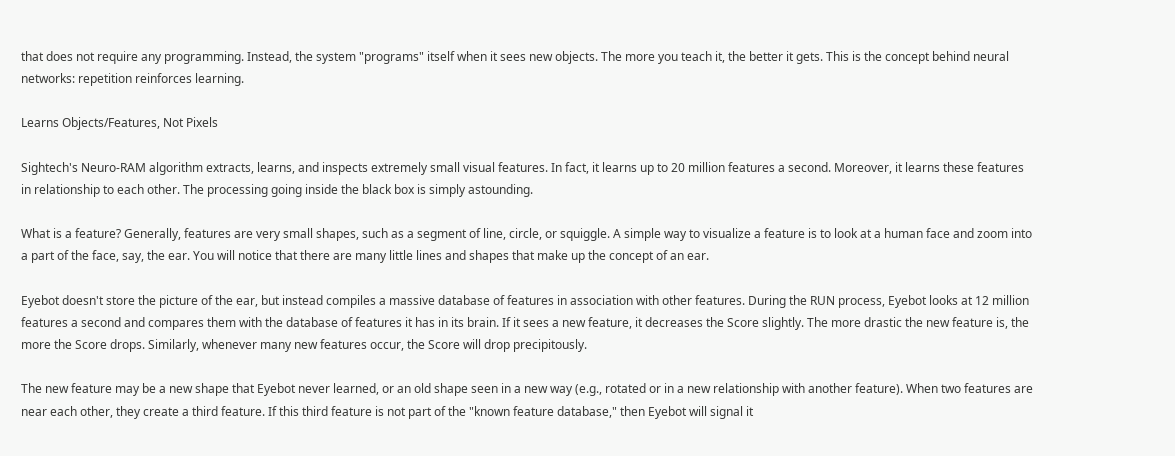that does not require any programming. Instead, the system "programs" itself when it sees new objects. The more you teach it, the better it gets. This is the concept behind neural networks: repetition reinforces learning.

Learns Objects/Features, Not Pixels

Sightech's Neuro-RAM algorithm extracts, learns, and inspects extremely small visual features. In fact, it learns up to 20 million features a second. Moreover, it learns these features in relationship to each other. The processing going inside the black box is simply astounding.

What is a feature? Generally, features are very small shapes, such as a segment of line, circle, or squiggle. A simple way to visualize a feature is to look at a human face and zoom into a part of the face, say, the ear. You will notice that there are many little lines and shapes that make up the concept of an ear.

Eyebot doesn't store the picture of the ear, but instead compiles a massive database of features in association with other features. During the RUN process, Eyebot looks at 12 million features a second and compares them with the database of features it has in its brain. If it sees a new feature, it decreases the Score slightly. The more drastic the new feature is, the more the Score drops. Similarly, whenever many new features occur, the Score will drop precipitously.

The new feature may be a new shape that Eyebot never learned, or an old shape seen in a new way (e.g., rotated or in a new relationship with another feature). When two features are near each other, they create a third feature. If this third feature is not part of the "known feature database," then Eyebot will signal it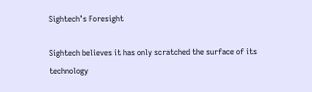Sightech’s Foresight

Sightech believes it has only scratched the surface of its technology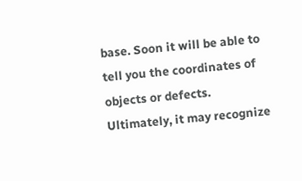base. Soon it will be able to tell you the coordinates of objects or defects. Ultimately, it may recognize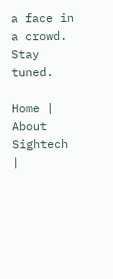a face in a crowd. Stay tuned.

Home | About Sightech |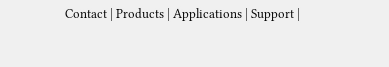Contact | Products | Applications | Support |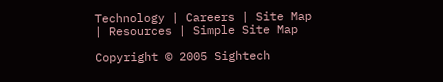Technology | Careers | Site Map | Resources | Simple Site Map

Copyright © 2005 Sightech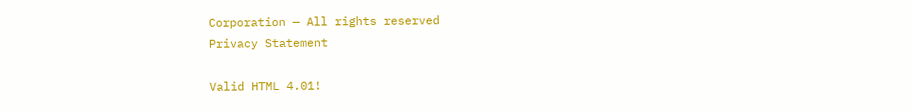Corporation — All rights reserved
Privacy Statement

Valid HTML 4.01!